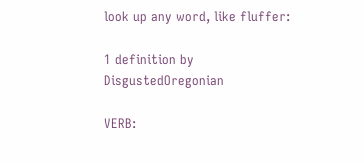look up any word, like fluffer:

1 definition by DisgustedOregonian

VERB: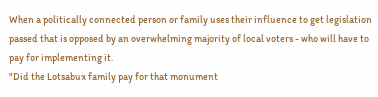When a politically connected person or family uses their influence to get legislation passed that is opposed by an overwhelming majority of local voters - who will have to pay for implementing it.
"Did the Lotsabux family pay for that monument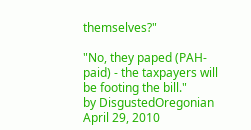themselves?"

"No, they paped (PAH-paid) - the taxpayers will be footing the bill."
by DisgustedOregonian April 29, 2010